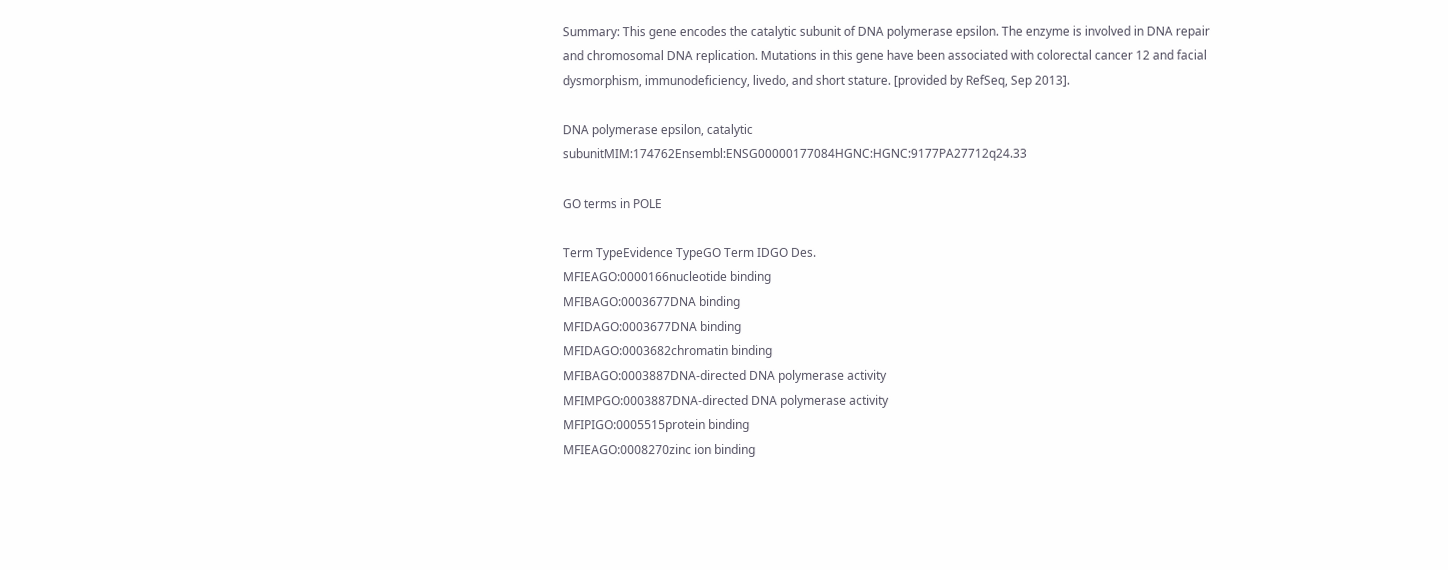Summary: This gene encodes the catalytic subunit of DNA polymerase epsilon. The enzyme is involved in DNA repair and chromosomal DNA replication. Mutations in this gene have been associated with colorectal cancer 12 and facial dysmorphism, immunodeficiency, livedo, and short stature. [provided by RefSeq, Sep 2013].

DNA polymerase epsilon, catalytic subunitMIM:174762Ensembl:ENSG00000177084HGNC:HGNC:9177PA27712q24.33

GO terms in POLE

Term TypeEvidence TypeGO Term IDGO Des.
MFIEAGO:0000166nucleotide binding
MFIBAGO:0003677DNA binding
MFIDAGO:0003677DNA binding
MFIDAGO:0003682chromatin binding
MFIBAGO:0003887DNA-directed DNA polymerase activity
MFIMPGO:0003887DNA-directed DNA polymerase activity
MFIPIGO:0005515protein binding
MFIEAGO:0008270zinc ion binding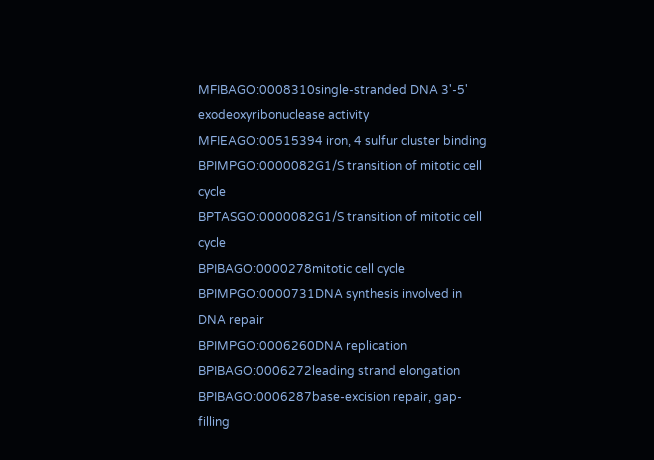MFIBAGO:0008310single-stranded DNA 3'-5' exodeoxyribonuclease activity
MFIEAGO:00515394 iron, 4 sulfur cluster binding
BPIMPGO:0000082G1/S transition of mitotic cell cycle
BPTASGO:0000082G1/S transition of mitotic cell cycle
BPIBAGO:0000278mitotic cell cycle
BPIMPGO:0000731DNA synthesis involved in DNA repair
BPIMPGO:0006260DNA replication
BPIBAGO:0006272leading strand elongation
BPIBAGO:0006287base-excision repair, gap-filling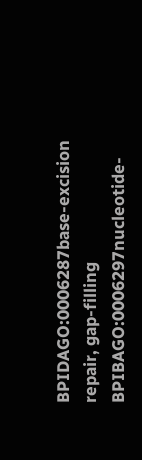BPIDAGO:0006287base-excision repair, gap-filling
BPIBAGO:0006297nucleotide-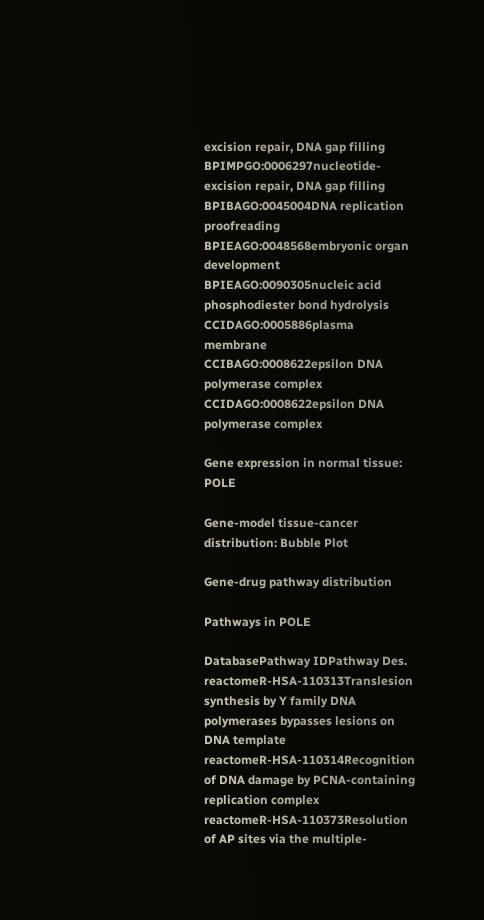excision repair, DNA gap filling
BPIMPGO:0006297nucleotide-excision repair, DNA gap filling
BPIBAGO:0045004DNA replication proofreading
BPIEAGO:0048568embryonic organ development
BPIEAGO:0090305nucleic acid phosphodiester bond hydrolysis
CCIDAGO:0005886plasma membrane
CCIBAGO:0008622epsilon DNA polymerase complex
CCIDAGO:0008622epsilon DNA polymerase complex

Gene expression in normal tissue: POLE

Gene-model tissue-cancer distribution: Bubble Plot

Gene-drug pathway distribution

Pathways in POLE

DatabasePathway IDPathway Des.
reactomeR-HSA-110313Translesion synthesis by Y family DNA polymerases bypasses lesions on DNA template
reactomeR-HSA-110314Recognition of DNA damage by PCNA-containing replication complex
reactomeR-HSA-110373Resolution of AP sites via the multiple-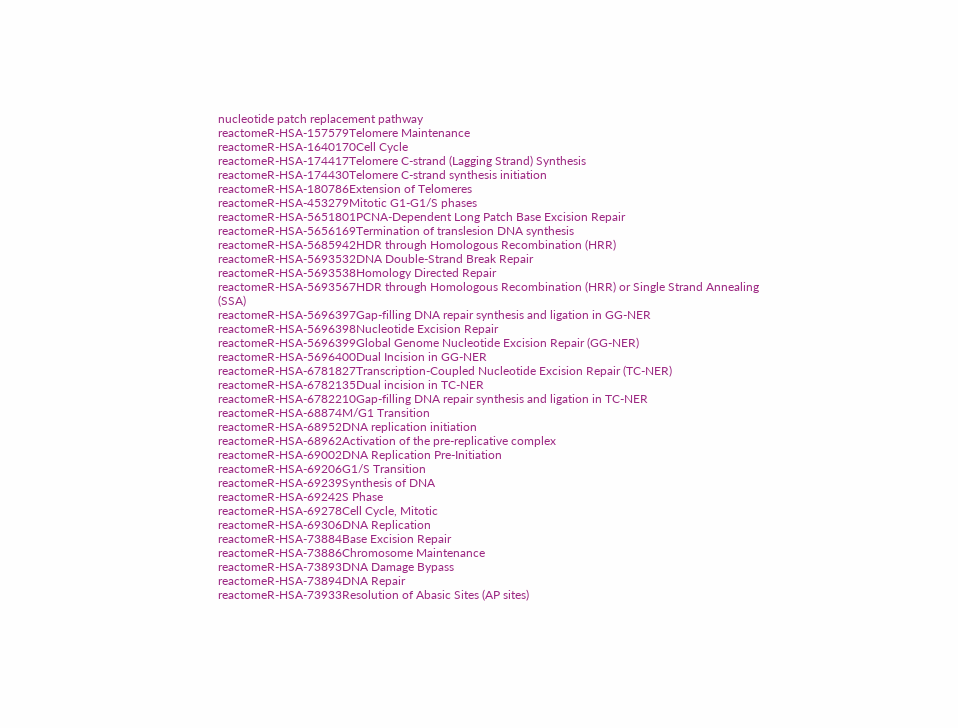nucleotide patch replacement pathway
reactomeR-HSA-157579Telomere Maintenance
reactomeR-HSA-1640170Cell Cycle
reactomeR-HSA-174417Telomere C-strand (Lagging Strand) Synthesis
reactomeR-HSA-174430Telomere C-strand synthesis initiation
reactomeR-HSA-180786Extension of Telomeres
reactomeR-HSA-453279Mitotic G1-G1/S phases
reactomeR-HSA-5651801PCNA-Dependent Long Patch Base Excision Repair
reactomeR-HSA-5656169Termination of translesion DNA synthesis
reactomeR-HSA-5685942HDR through Homologous Recombination (HRR)
reactomeR-HSA-5693532DNA Double-Strand Break Repair
reactomeR-HSA-5693538Homology Directed Repair
reactomeR-HSA-5693567HDR through Homologous Recombination (HRR) or Single Strand Annealing (SSA)
reactomeR-HSA-5696397Gap-filling DNA repair synthesis and ligation in GG-NER
reactomeR-HSA-5696398Nucleotide Excision Repair
reactomeR-HSA-5696399Global Genome Nucleotide Excision Repair (GG-NER)
reactomeR-HSA-5696400Dual Incision in GG-NER
reactomeR-HSA-6781827Transcription-Coupled Nucleotide Excision Repair (TC-NER)
reactomeR-HSA-6782135Dual incision in TC-NER
reactomeR-HSA-6782210Gap-filling DNA repair synthesis and ligation in TC-NER
reactomeR-HSA-68874M/G1 Transition
reactomeR-HSA-68952DNA replication initiation
reactomeR-HSA-68962Activation of the pre-replicative complex
reactomeR-HSA-69002DNA Replication Pre-Initiation
reactomeR-HSA-69206G1/S Transition
reactomeR-HSA-69239Synthesis of DNA
reactomeR-HSA-69242S Phase
reactomeR-HSA-69278Cell Cycle, Mitotic
reactomeR-HSA-69306DNA Replication
reactomeR-HSA-73884Base Excision Repair
reactomeR-HSA-73886Chromosome Maintenance
reactomeR-HSA-73893DNA Damage Bypass
reactomeR-HSA-73894DNA Repair
reactomeR-HSA-73933Resolution of Abasic Sites (AP sites)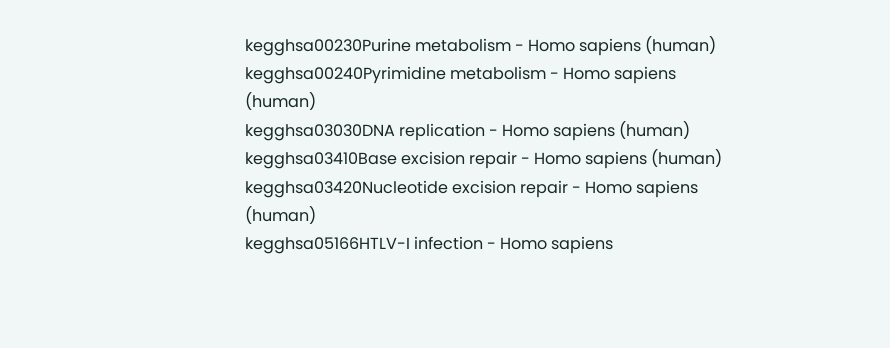kegghsa00230Purine metabolism - Homo sapiens (human)
kegghsa00240Pyrimidine metabolism - Homo sapiens (human)
kegghsa03030DNA replication - Homo sapiens (human)
kegghsa03410Base excision repair - Homo sapiens (human)
kegghsa03420Nucleotide excision repair - Homo sapiens (human)
kegghsa05166HTLV-I infection - Homo sapiens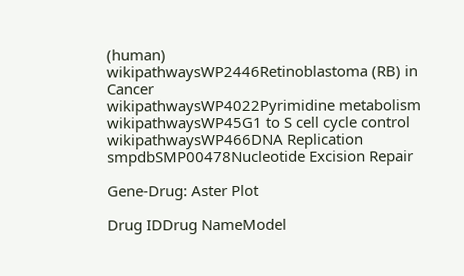(human)
wikipathwaysWP2446Retinoblastoma (RB) in Cancer
wikipathwaysWP4022Pyrimidine metabolism
wikipathwaysWP45G1 to S cell cycle control
wikipathwaysWP466DNA Replication
smpdbSMP00478Nucleotide Excision Repair

Gene-Drug: Aster Plot

Drug IDDrug NameModel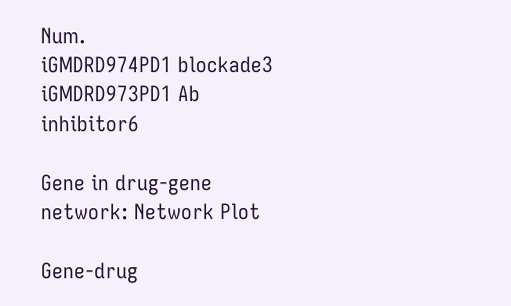Num.
iGMDRD974PD1 blockade3
iGMDRD973PD1 Ab inhibitor6

Gene in drug-gene network: Network Plot

Gene-drug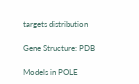targets distribution

Gene Structure: PDB

Models in POLE